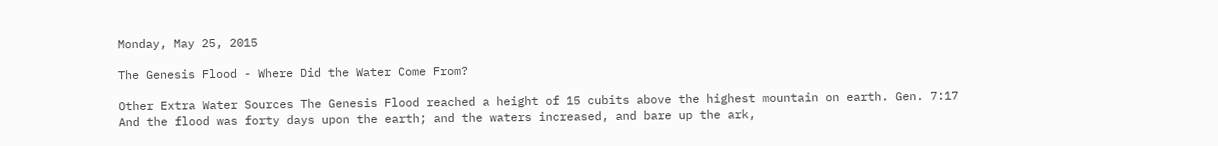Monday, May 25, 2015

The Genesis Flood - Where Did the Water Come From?

Other Extra Water Sources The Genesis Flood reached a height of 15 cubits above the highest mountain on earth. Gen. 7:17 And the flood was forty days upon the earth; and the waters increased, and bare up the ark,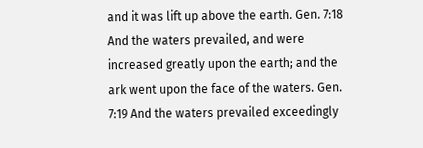and it was lift up above the earth. Gen. 7:18 And the waters prevailed, and were increased greatly upon the earth; and the ark went upon the face of the waters. Gen. 7:19 And the waters prevailed exceedingly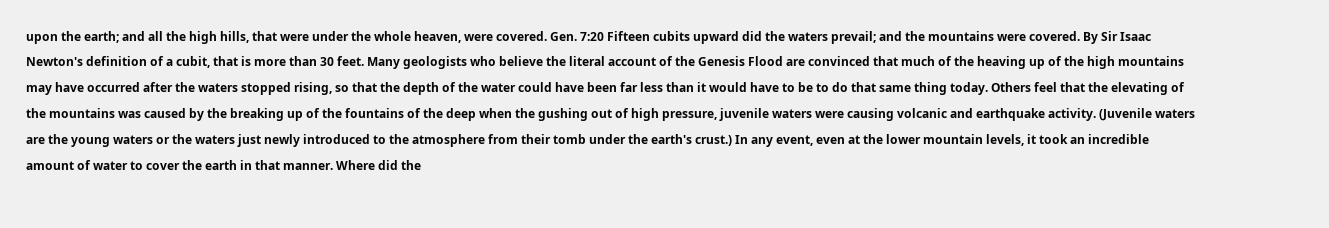upon the earth; and all the high hills, that were under the whole heaven, were covered. Gen. 7:20 Fifteen cubits upward did the waters prevail; and the mountains were covered. By Sir Isaac Newton's definition of a cubit, that is more than 30 feet. Many geologists who believe the literal account of the Genesis Flood are convinced that much of the heaving up of the high mountains may have occurred after the waters stopped rising, so that the depth of the water could have been far less than it would have to be to do that same thing today. Others feel that the elevating of the mountains was caused by the breaking up of the fountains of the deep when the gushing out of high pressure, juvenile waters were causing volcanic and earthquake activity. (Juvenile waters are the young waters or the waters just newly introduced to the atmosphere from their tomb under the earth's crust.) In any event, even at the lower mountain levels, it took an incredible amount of water to cover the earth in that manner. Where did the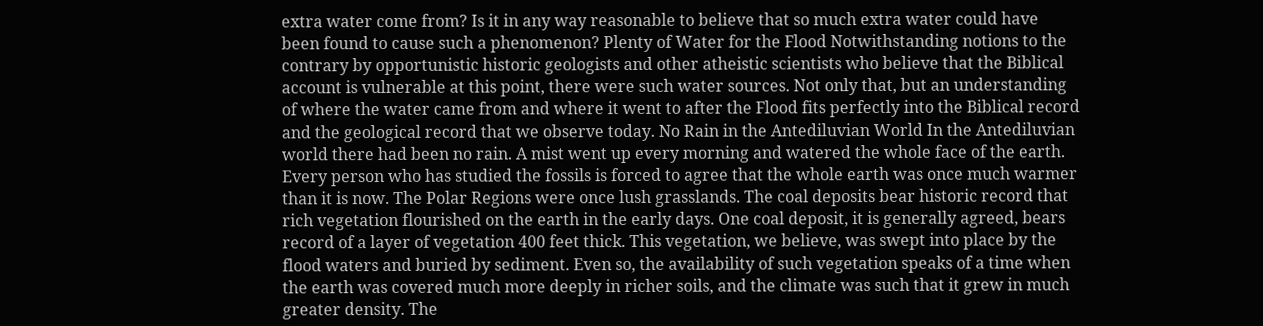extra water come from? Is it in any way reasonable to believe that so much extra water could have been found to cause such a phenomenon? Plenty of Water for the Flood Notwithstanding notions to the contrary by opportunistic historic geologists and other atheistic scientists who believe that the Biblical account is vulnerable at this point, there were such water sources. Not only that, but an understanding of where the water came from and where it went to after the Flood fits perfectly into the Biblical record and the geological record that we observe today. No Rain in the Antediluvian World In the Antediluvian world there had been no rain. A mist went up every morning and watered the whole face of the earth. Every person who has studied the fossils is forced to agree that the whole earth was once much warmer than it is now. The Polar Regions were once lush grasslands. The coal deposits bear historic record that rich vegetation flourished on the earth in the early days. One coal deposit, it is generally agreed, bears record of a layer of vegetation 400 feet thick. This vegetation, we believe, was swept into place by the flood waters and buried by sediment. Even so, the availability of such vegetation speaks of a time when the earth was covered much more deeply in richer soils, and the climate was such that it grew in much greater density. The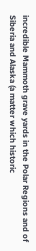incredible Mammoth grave yards in the Polar Regions and of Siberia and Alaska (a matter which historic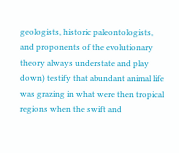geologists, historic paleontologists, and proponents of the evolutionary theory always understate and play down) testify that abundant animal life was grazing in what were then tropical regions when the swift and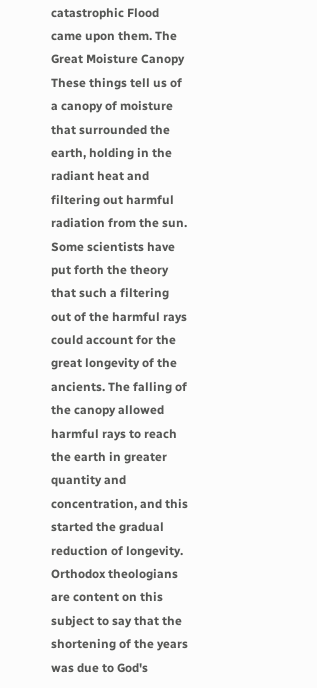catastrophic Flood came upon them. The Great Moisture Canopy These things tell us of a canopy of moisture that surrounded the earth, holding in the radiant heat and filtering out harmful radiation from the sun. Some scientists have put forth the theory that such a filtering out of the harmful rays could account for the great longevity of the ancients. The falling of the canopy allowed harmful rays to reach the earth in greater quantity and concentration, and this started the gradual reduction of longevity. Orthodox theologians are content on this subject to say that the shortening of the years was due to God's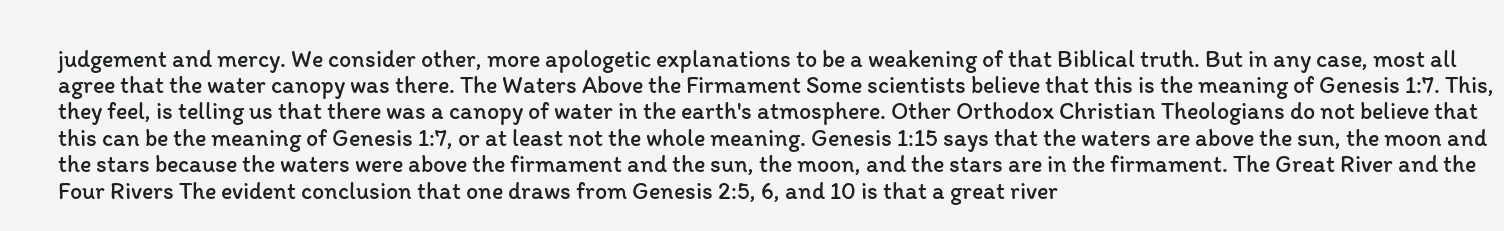judgement and mercy. We consider other, more apologetic explanations to be a weakening of that Biblical truth. But in any case, most all agree that the water canopy was there. The Waters Above the Firmament Some scientists believe that this is the meaning of Genesis 1:7. This, they feel, is telling us that there was a canopy of water in the earth's atmosphere. Other Orthodox Christian Theologians do not believe that this can be the meaning of Genesis 1:7, or at least not the whole meaning. Genesis 1:15 says that the waters are above the sun, the moon and the stars because the waters were above the firmament and the sun, the moon, and the stars are in the firmament. The Great River and the Four Rivers The evident conclusion that one draws from Genesis 2:5, 6, and 10 is that a great river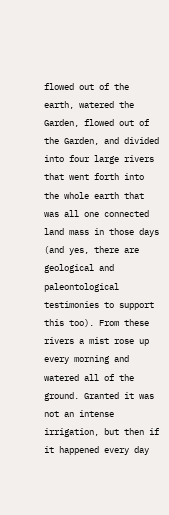flowed out of the earth, watered the Garden, flowed out of the Garden, and divided into four large rivers that went forth into the whole earth that was all one connected land mass in those days (and yes, there are geological and paleontological testimonies to support this too). From these rivers a mist rose up every morning and watered all of the ground. Granted it was not an intense irrigation, but then if it happened every day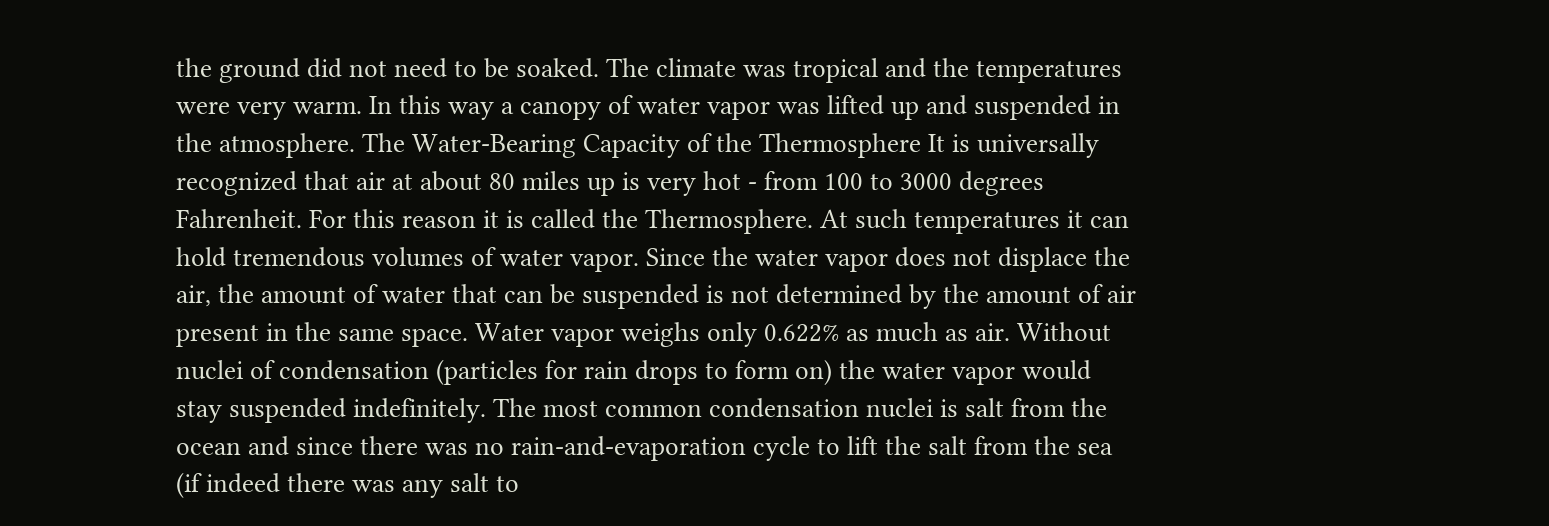the ground did not need to be soaked. The climate was tropical and the temperatures were very warm. In this way a canopy of water vapor was lifted up and suspended in the atmosphere. The Water-Bearing Capacity of the Thermosphere It is universally recognized that air at about 80 miles up is very hot - from 100 to 3000 degrees Fahrenheit. For this reason it is called the Thermosphere. At such temperatures it can hold tremendous volumes of water vapor. Since the water vapor does not displace the air, the amount of water that can be suspended is not determined by the amount of air present in the same space. Water vapor weighs only 0.622% as much as air. Without nuclei of condensation (particles for rain drops to form on) the water vapor would stay suspended indefinitely. The most common condensation nuclei is salt from the ocean and since there was no rain-and-evaporation cycle to lift the salt from the sea (if indeed there was any salt to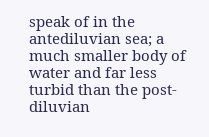speak of in the antediluvian sea; a much smaller body of water and far less turbid than the post-diluvian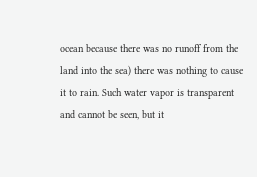ocean because there was no runoff from the land into the sea) there was nothing to cause it to rain. Such water vapor is transparent and cannot be seen, but it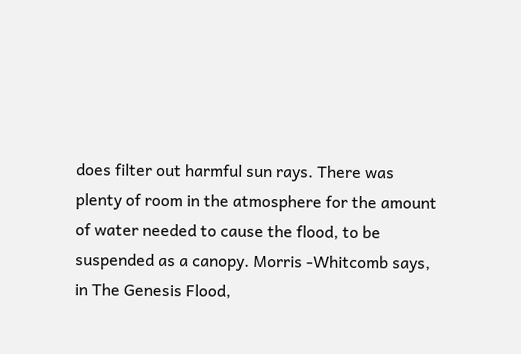does filter out harmful sun rays. There was plenty of room in the atmosphere for the amount of water needed to cause the flood, to be suspended as a canopy. Morris -Whitcomb says, in The Genesis Flood,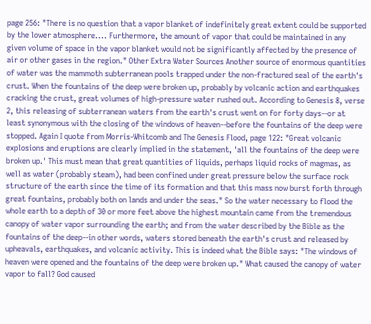page 256: "There is no question that a vapor blanket of indefinitely great extent could be supported by the lower atmosphere.... Furthermore, the amount of vapor that could be maintained in any given volume of space in the vapor blanket would not be significantly affected by the presence of air or other gases in the region." Other Extra Water Sources Another source of enormous quantities of water was the mammoth subterranean pools trapped under the non-fractured seal of the earth's crust. When the fountains of the deep were broken up, probably by volcanic action and earthquakes cracking the crust, great volumes of high-pressure water rushed out. According to Genesis 8, verse 2, this releasing of subterranean waters from the earth's crust went on for forty days--or at least synonymous with the closing of the windows of heaven--before the fountains of the deep were stopped. Again I quote from Morris-Whitcomb and The Genesis Flood, page 122: "Great volcanic explosions and eruptions are clearly implied in the statement, 'all the fountains of the deep were broken up.' This must mean that great quantities of liquids, perhaps liquid rocks of magmas, as well as water (probably steam), had been confined under great pressure below the surface rock structure of the earth since the time of its formation and that this mass now burst forth through great fountains, probably both on lands and under the seas." So the water necessary to flood the whole earth to a depth of 30 or more feet above the highest mountain came from the tremendous canopy of water vapor surrounding the earth; and from the water described by the Bible as the fountains of the deep--in other words, waters stored beneath the earth's crust and released by upheavals, earthquakes, and volcanic activity. This is indeed what the Bible says: "The windows of heaven were opened and the fountains of the deep were broken up." What caused the canopy of water vapor to fall? God caused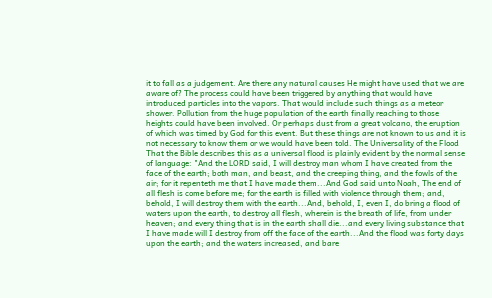it to fall as a judgement. Are there any natural causes He might have used that we are aware of? The process could have been triggered by anything that would have introduced particles into the vapors. That would include such things as a meteor shower. Pollution from the huge population of the earth finally reaching to those heights could have been involved. Or perhaps dust from a great volcano, the eruption of which was timed by God for this event. But these things are not known to us and it is not necessary to know them or we would have been told. The Universality of the Flood That the Bible describes this as a universal flood is plainly evident by the normal sense of language: "And the LORD said, I will destroy man whom I have created from the face of the earth; both man, and beast, and the creeping thing, and the fowls of the air; for it repenteth me that I have made them...And God said unto Noah, The end of all flesh is come before me; for the earth is filled with violence through them; and, behold, I will destroy them with the earth...And, behold, I, even I, do bring a flood of waters upon the earth, to destroy all flesh, wherein is the breath of life, from under heaven; and every thing that is in the earth shall die...and every living substance that I have made will I destroy from off the face of the earth...And the flood was forty days upon the earth; and the waters increased, and bare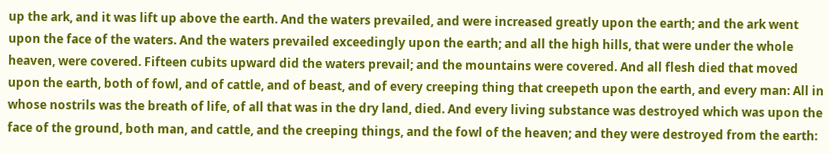up the ark, and it was lift up above the earth. And the waters prevailed, and were increased greatly upon the earth; and the ark went upon the face of the waters. And the waters prevailed exceedingly upon the earth; and all the high hills, that were under the whole heaven, were covered. Fifteen cubits upward did the waters prevail; and the mountains were covered. And all flesh died that moved upon the earth, both of fowl, and of cattle, and of beast, and of every creeping thing that creepeth upon the earth, and every man: All in whose nostrils was the breath of life, of all that was in the dry land, died. And every living substance was destroyed which was upon the face of the ground, both man, and cattle, and the creeping things, and the fowl of the heaven; and they were destroyed from the earth: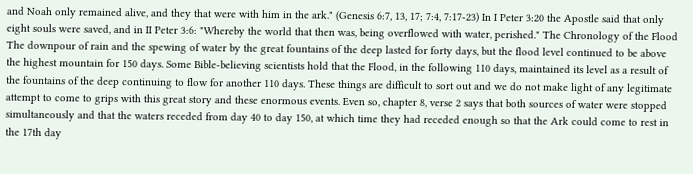and Noah only remained alive, and they that were with him in the ark." (Genesis 6:7, 13, 17; 7:4, 7:17-23) In I Peter 3:20 the Apostle said that only eight souls were saved, and in II Peter 3:6: "Whereby the world that then was, being overflowed with water, perished." The Chronology of the Flood The downpour of rain and the spewing of water by the great fountains of the deep lasted for forty days, but the flood level continued to be above the highest mountain for 150 days. Some Bible-believing scientists hold that the Flood, in the following 110 days, maintained its level as a result of the fountains of the deep continuing to flow for another 110 days. These things are difficult to sort out and we do not make light of any legitimate attempt to come to grips with this great story and these enormous events. Even so, chapter 8, verse 2 says that both sources of water were stopped simultaneously and that the waters receded from day 40 to day 150, at which time they had receded enough so that the Ark could come to rest in the 17th day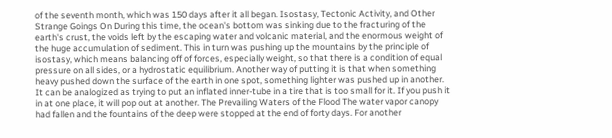of the seventh month, which was 150 days after it all began. Isostasy, Tectonic Activity, and Other Strange Goings On During this time, the ocean's bottom was sinking due to the fracturing of the earth's crust, the voids left by the escaping water and volcanic material, and the enormous weight of the huge accumulation of sediment. This in turn was pushing up the mountains by the principle of isostasy, which means balancing off of forces, especially weight, so that there is a condition of equal pressure on all sides, or a hydrostatic equilibrium. Another way of putting it is that when something heavy pushed down the surface of the earth in one spot, something lighter was pushed up in another. It can be analogized as trying to put an inflated inner-tube in a tire that is too small for it. If you push it in at one place, it will pop out at another. The Prevailing Waters of the Flood The water vapor canopy had fallen and the fountains of the deep were stopped at the end of forty days. For another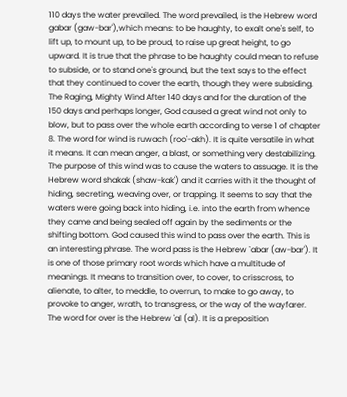110 days the water prevailed. The word prevailed, is the Hebrew word gabar (gaw-bar'),which means: to be haughty, to exalt one's self, to lift up, to mount up, to be proud, to raise up great height, to go upward. It is true that the phrase to be haughty could mean to refuse to subside, or to stand one's ground, but the text says to the effect that they continued to cover the earth, though they were subsiding. The Raging, Mighty Wind After 140 days and for the duration of the 150 days and perhaps longer, God caused a great wind not only to blow, but to pass over the whole earth according to verse 1 of chapter 8. The word for wind is ruwach (roo'-akh). It is quite versatile in what it means. It can mean anger, a blast, or something very destabilizing. The purpose of this wind was to cause the waters to assuage. It is the Hebrew word shakak (shaw-kak') and it carries with it the thought of hiding, secreting, weaving over, or trapping. It seems to say that the waters were going back into hiding, i.e. into the earth from whence they came and being sealed off again by the sediments or the shifting bottom. God caused this wind to pass over the earth. This is an interesting phrase. The word pass is the Hebrew `abar (aw-bar'). It is one of those primary root words which have a multitude of meanings. It means to transition over, to cover, to crisscross, to alienate, to alter, to meddle, to overrun, to make to go away, to provoke to anger, wrath, to transgress, or the way of the wayfarer. The word for over is the Hebrew 'al (al). It is a preposition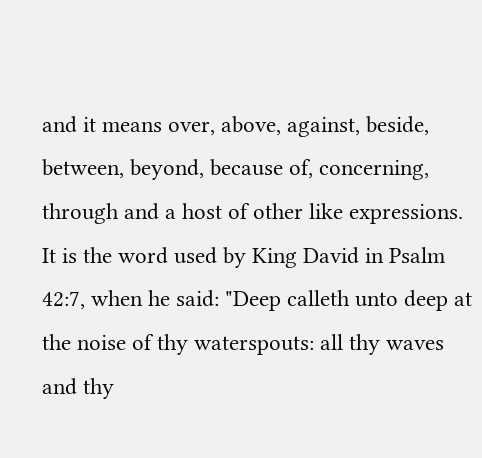and it means over, above, against, beside, between, beyond, because of, concerning, through and a host of other like expressions. It is the word used by King David in Psalm 42:7, when he said: "Deep calleth unto deep at the noise of thy waterspouts: all thy waves and thy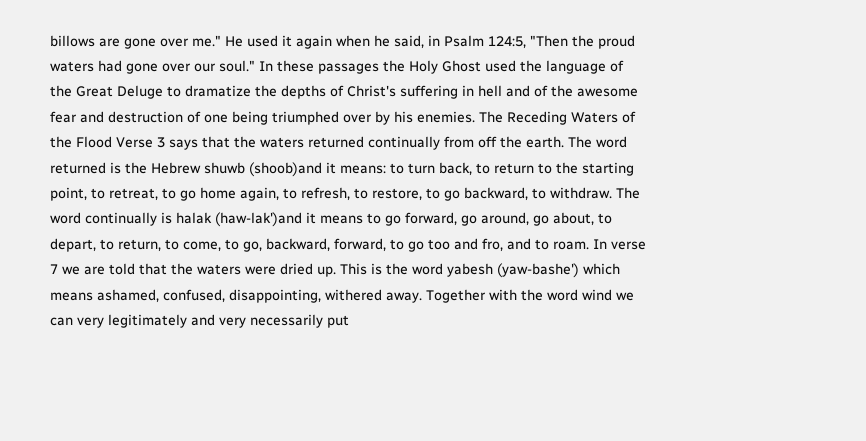billows are gone over me." He used it again when he said, in Psalm 124:5, "Then the proud waters had gone over our soul." In these passages the Holy Ghost used the language of the Great Deluge to dramatize the depths of Christ's suffering in hell and of the awesome fear and destruction of one being triumphed over by his enemies. The Receding Waters of the Flood Verse 3 says that the waters returned continually from off the earth. The word returned is the Hebrew shuwb (shoob)and it means: to turn back, to return to the starting point, to retreat, to go home again, to refresh, to restore, to go backward, to withdraw. The word continually is halak (haw-lak')and it means to go forward, go around, go about, to depart, to return, to come, to go, backward, forward, to go too and fro, and to roam. In verse 7 we are told that the waters were dried up. This is the word yabesh (yaw-bashe') which means ashamed, confused, disappointing, withered away. Together with the word wind we can very legitimately and very necessarily put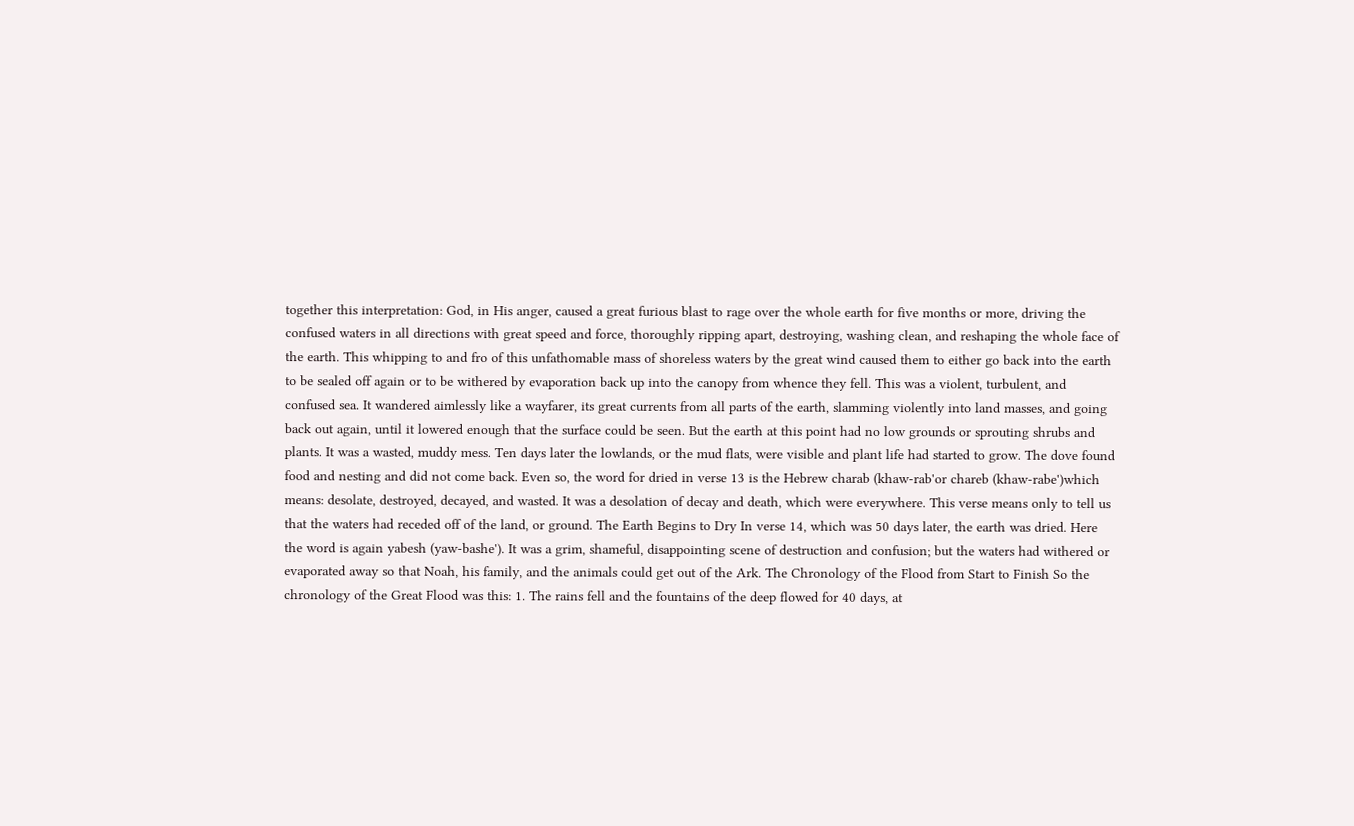together this interpretation: God, in His anger, caused a great furious blast to rage over the whole earth for five months or more, driving the confused waters in all directions with great speed and force, thoroughly ripping apart, destroying, washing clean, and reshaping the whole face of the earth. This whipping to and fro of this unfathomable mass of shoreless waters by the great wind caused them to either go back into the earth to be sealed off again or to be withered by evaporation back up into the canopy from whence they fell. This was a violent, turbulent, and confused sea. It wandered aimlessly like a wayfarer, its great currents from all parts of the earth, slamming violently into land masses, and going back out again, until it lowered enough that the surface could be seen. But the earth at this point had no low grounds or sprouting shrubs and plants. It was a wasted, muddy mess. Ten days later the lowlands, or the mud flats, were visible and plant life had started to grow. The dove found food and nesting and did not come back. Even so, the word for dried in verse 13 is the Hebrew charab (khaw-rab'or chareb (khaw-rabe')which means: desolate, destroyed, decayed, and wasted. It was a desolation of decay and death, which were everywhere. This verse means only to tell us that the waters had receded off of the land, or ground. The Earth Begins to Dry In verse 14, which was 50 days later, the earth was dried. Here the word is again yabesh (yaw-bashe'). It was a grim, shameful, disappointing scene of destruction and confusion; but the waters had withered or evaporated away so that Noah, his family, and the animals could get out of the Ark. The Chronology of the Flood from Start to Finish So the chronology of the Great Flood was this: 1. The rains fell and the fountains of the deep flowed for 40 days, at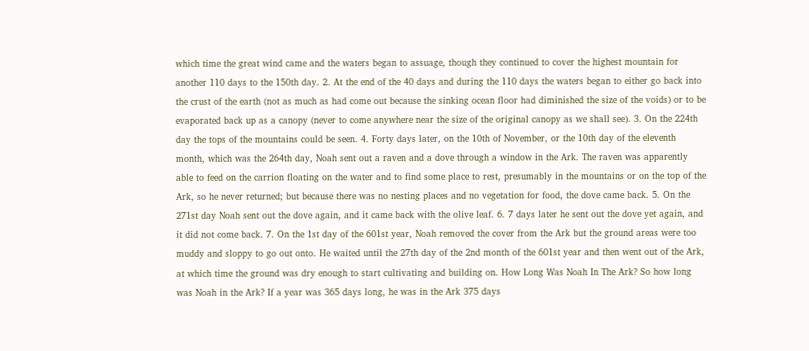which time the great wind came and the waters began to assuage, though they continued to cover the highest mountain for another 110 days to the 150th day. 2. At the end of the 40 days and during the 110 days the waters began to either go back into the crust of the earth (not as much as had come out because the sinking ocean floor had diminished the size of the voids) or to be evaporated back up as a canopy (never to come anywhere near the size of the original canopy as we shall see). 3. On the 224th day the tops of the mountains could be seen. 4. Forty days later, on the 10th of November, or the 10th day of the eleventh month, which was the 264th day, Noah sent out a raven and a dove through a window in the Ark. The raven was apparently able to feed on the carrion floating on the water and to find some place to rest, presumably in the mountains or on the top of the Ark, so he never returned; but because there was no nesting places and no vegetation for food, the dove came back. 5. On the 271st day Noah sent out the dove again, and it came back with the olive leaf. 6. 7 days later he sent out the dove yet again, and it did not come back. 7. On the 1st day of the 601st year, Noah removed the cover from the Ark but the ground areas were too muddy and sloppy to go out onto. He waited until the 27th day of the 2nd month of the 601st year and then went out of the Ark, at which time the ground was dry enough to start cultivating and building on. How Long Was Noah In The Ark? So how long was Noah in the Ark? If a year was 365 days long, he was in the Ark 375 days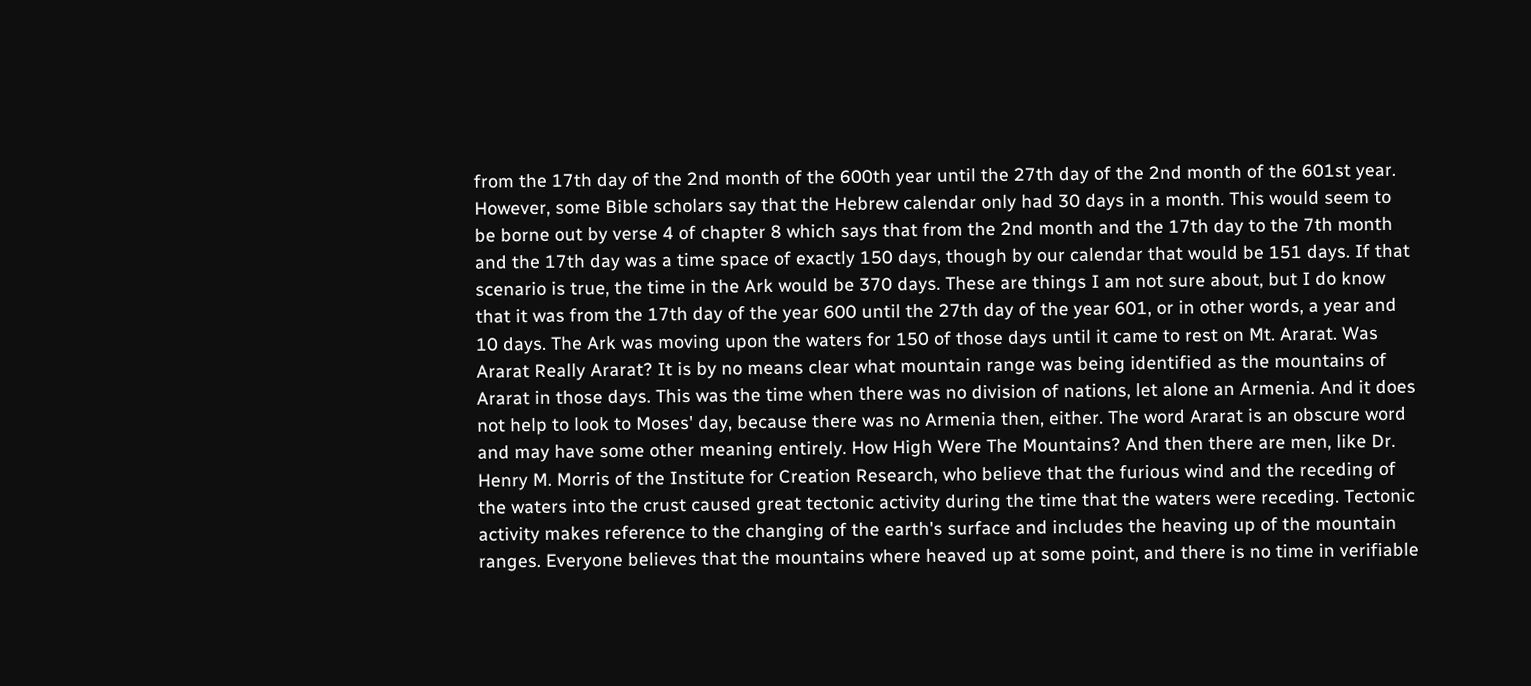from the 17th day of the 2nd month of the 600th year until the 27th day of the 2nd month of the 601st year. However, some Bible scholars say that the Hebrew calendar only had 30 days in a month. This would seem to be borne out by verse 4 of chapter 8 which says that from the 2nd month and the 17th day to the 7th month and the 17th day was a time space of exactly 150 days, though by our calendar that would be 151 days. If that scenario is true, the time in the Ark would be 370 days. These are things I am not sure about, but I do know that it was from the 17th day of the year 600 until the 27th day of the year 601, or in other words, a year and 10 days. The Ark was moving upon the waters for 150 of those days until it came to rest on Mt. Ararat. Was Ararat Really Ararat? It is by no means clear what mountain range was being identified as the mountains of Ararat in those days. This was the time when there was no division of nations, let alone an Armenia. And it does not help to look to Moses' day, because there was no Armenia then, either. The word Ararat is an obscure word and may have some other meaning entirely. How High Were The Mountains? And then there are men, like Dr. Henry M. Morris of the Institute for Creation Research, who believe that the furious wind and the receding of the waters into the crust caused great tectonic activity during the time that the waters were receding. Tectonic activity makes reference to the changing of the earth's surface and includes the heaving up of the mountain ranges. Everyone believes that the mountains where heaved up at some point, and there is no time in verifiable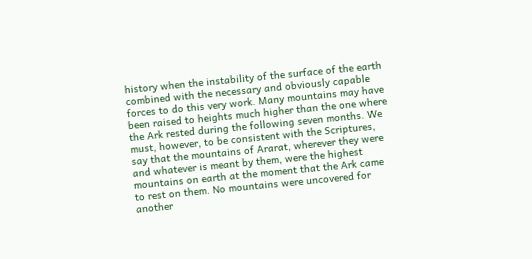history when the instability of the surface of the earth combined with the necessary and obviously capable forces to do this very work. Many mountains may have been raised to heights much higher than the one where the Ark rested during the following seven months. We must, however, to be consistent with the Scriptures, say that the mountains of Ararat, wherever they were and whatever is meant by them, were the highest mountains on earth at the moment that the Ark came to rest on them. No mountains were uncovered for another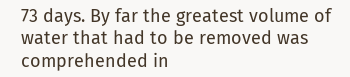73 days. By far the greatest volume of water that had to be removed was comprehended in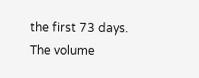the first 73 days. The volume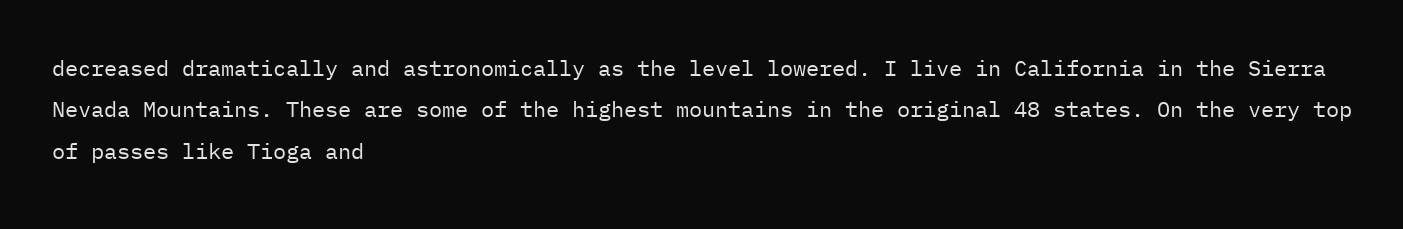decreased dramatically and astronomically as the level lowered. I live in California in the Sierra Nevada Mountains. These are some of the highest mountains in the original 48 states. On the very top of passes like Tioga and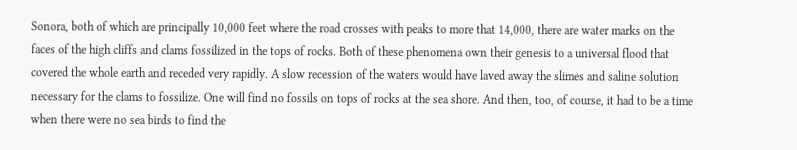Sonora, both of which are principally 10,000 feet where the road crosses with peaks to more that 14,000, there are water marks on the faces of the high cliffs and clams fossilized in the tops of rocks. Both of these phenomena own their genesis to a universal flood that covered the whole earth and receded very rapidly. A slow recession of the waters would have laved away the slimes and saline solution necessary for the clams to fossilize. One will find no fossils on tops of rocks at the sea shore. And then, too, of course, it had to be a time when there were no sea birds to find the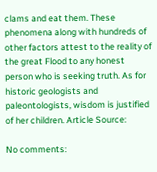clams and eat them. These phenomena along with hundreds of other factors attest to the reality of the great Flood to any honest person who is seeking truth. As for historic geologists and paleontologists, wisdom is justified of her children. Article Source:

No comments: